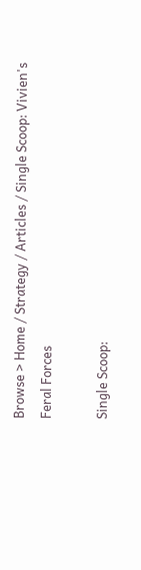Browse > Home / Strategy / Articles / Single Scoop: Vivien's Feral Forces

Single Scoop: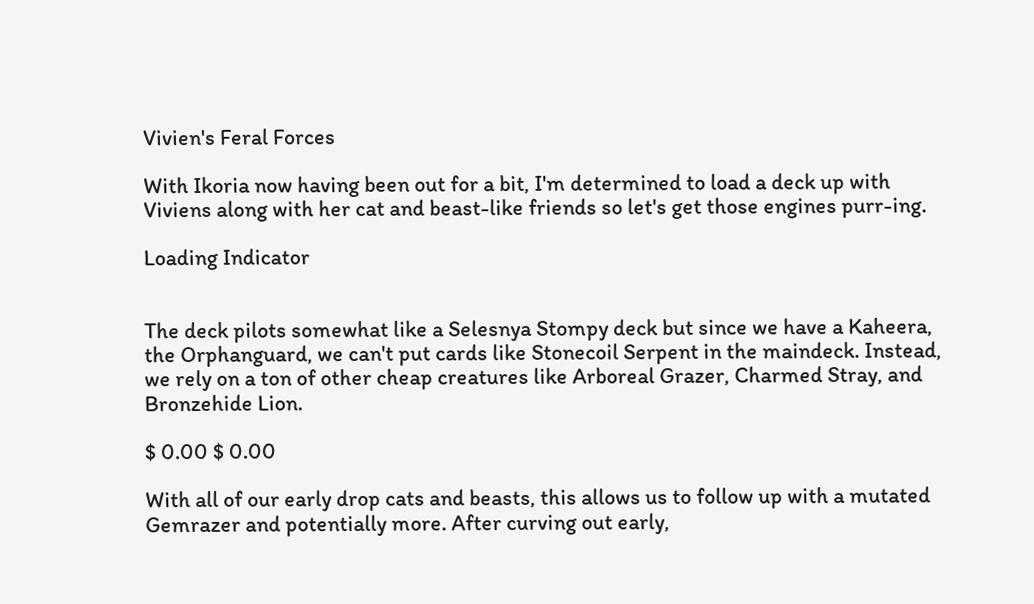Vivien's Feral Forces

With Ikoria now having been out for a bit, I'm determined to load a deck up with Viviens along with her cat and beast-like friends so let's get those engines purr-ing.

Loading Indicator


The deck pilots somewhat like a Selesnya Stompy deck but since we have a Kaheera, the Orphanguard, we can't put cards like Stonecoil Serpent in the maindeck. Instead, we rely on a ton of other cheap creatures like Arboreal Grazer, Charmed Stray, and Bronzehide Lion.

$ 0.00 $ 0.00

With all of our early drop cats and beasts, this allows us to follow up with a mutated Gemrazer and potentially more. After curving out early,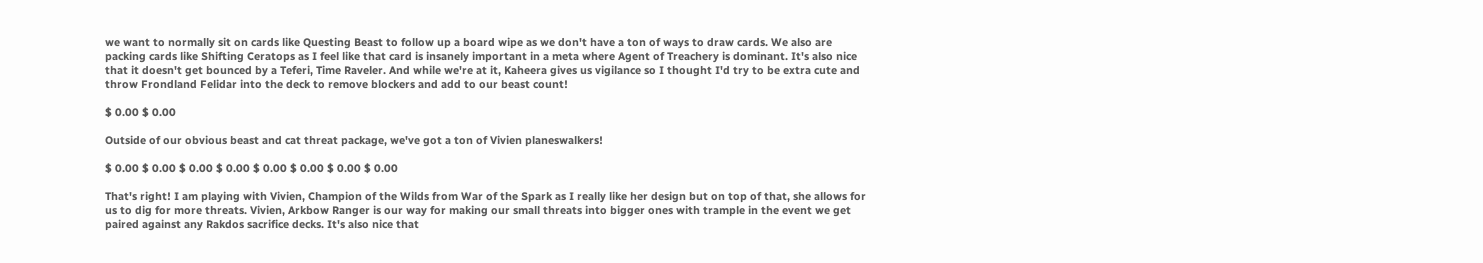we want to normally sit on cards like Questing Beast to follow up a board wipe as we don't have a ton of ways to draw cards. We also are packing cards like Shifting Ceratops as I feel like that card is insanely important in a meta where Agent of Treachery is dominant. It's also nice that it doesn't get bounced by a Teferi, Time Raveler. And while we're at it, Kaheera gives us vigilance so I thought I'd try to be extra cute and throw Frondland Felidar into the deck to remove blockers and add to our beast count!

$ 0.00 $ 0.00

Outside of our obvious beast and cat threat package, we've got a ton of Vivien planeswalkers!

$ 0.00 $ 0.00 $ 0.00 $ 0.00 $ 0.00 $ 0.00 $ 0.00 $ 0.00

That's right! I am playing with Vivien, Champion of the Wilds from War of the Spark as I really like her design but on top of that, she allows for us to dig for more threats. Vivien, Arkbow Ranger is our way for making our small threats into bigger ones with trample in the event we get paired against any Rakdos sacrifice decks. It's also nice that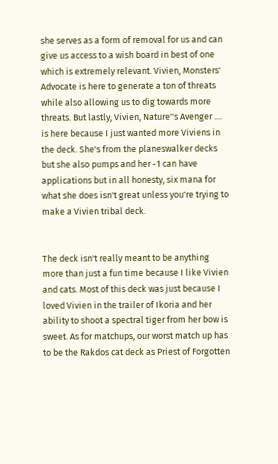she serves as a form of removal for us and can give us access to a wish board in best of one which is extremely relevant. Vivien, Monsters'  Advocate is here to generate a ton of threats while also allowing us to dig towards more threats. But lastly, Vivien, Nature''s Avenger .... is here because I just wanted more Viviens in the deck. She's from the planeswalker decks but she also pumps and her -1 can have applications but in all honesty, six mana for what she does isn't great unless you're trying to make a Vivien tribal deck.


The deck isn't really meant to be anything more than just a fun time because I like Vivien and cats. Most of this deck was just because I loved Vivien in the trailer of Ikoria and her ability to shoot a spectral tiger from her bow is sweet. As for matchups, our worst match up has to be the Rakdos cat deck as Priest of Forgotten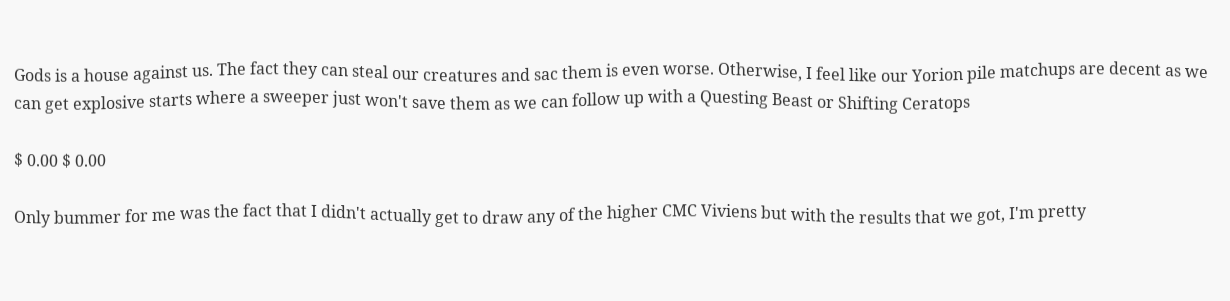Gods is a house against us. The fact they can steal our creatures and sac them is even worse. Otherwise, I feel like our Yorion pile matchups are decent as we can get explosive starts where a sweeper just won't save them as we can follow up with a Questing Beast or Shifting Ceratops

$ 0.00 $ 0.00

Only bummer for me was the fact that I didn't actually get to draw any of the higher CMC Viviens but with the results that we got, I'm pretty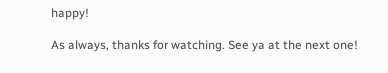happy!

As always, thanks for watching. See ya at the next one!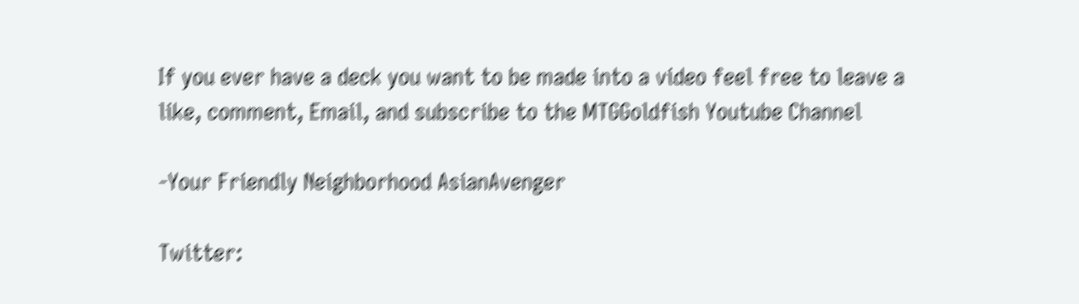If you ever have a deck you want to be made into a video feel free to leave a like, comment, Email, and subscribe to the MTGGoldfish Youtube Channel

-Your Friendly Neighborhood AsianAvenger

Twitter: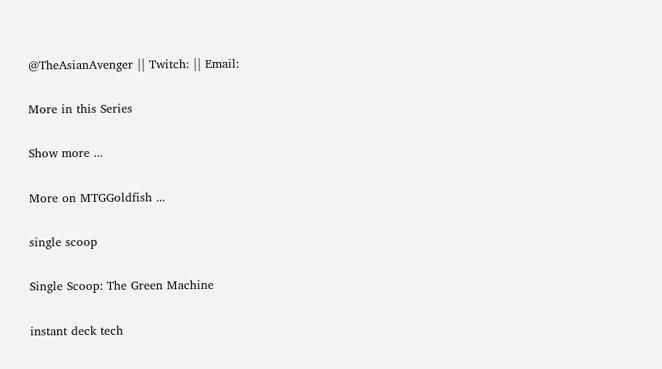@TheAsianAvenger || Twitch: || Email:

More in this Series

Show more ...

More on MTGGoldfish ...

single scoop

Single Scoop: The Green Machine

instant deck tech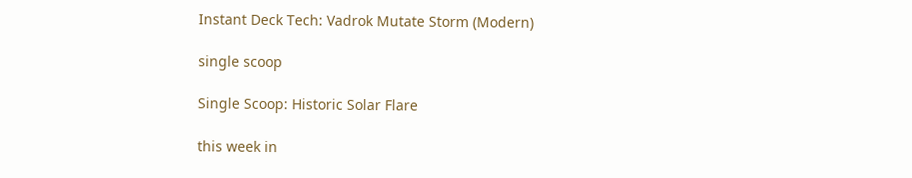Instant Deck Tech: Vadrok Mutate Storm (Modern)

single scoop

Single Scoop: Historic Solar Flare

this week in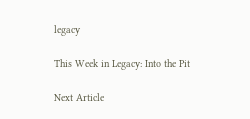legacy

This Week in Legacy: Into the Pit

Next Article